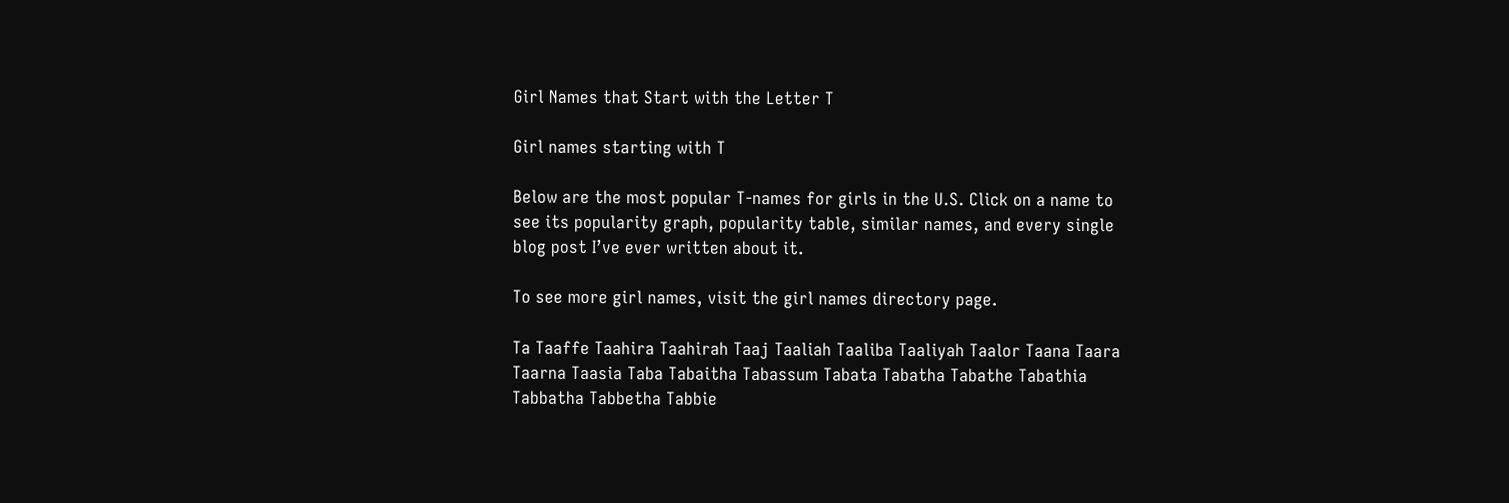Girl Names that Start with the Letter T

Girl names starting with T

Below are the most popular T-names for girls in the U.S. Click on a name to see its popularity graph, popularity table, similar names, and every single blog post I’ve ever written about it.

To see more girl names, visit the girl names directory page.

Ta Taaffe Taahira Taahirah Taaj Taaliah Taaliba Taaliyah Taalor Taana Taara Taarna Taasia Taba Tabaitha Tabassum Tabata Tabatha Tabathe Tabathia Tabbatha Tabbetha Tabbie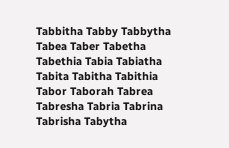Tabbitha Tabby Tabbytha Tabea Taber Tabetha Tabethia Tabia Tabiatha Tabita Tabitha Tabithia Tabor Taborah Tabrea Tabresha Tabria Tabrina Tabrisha Tabytha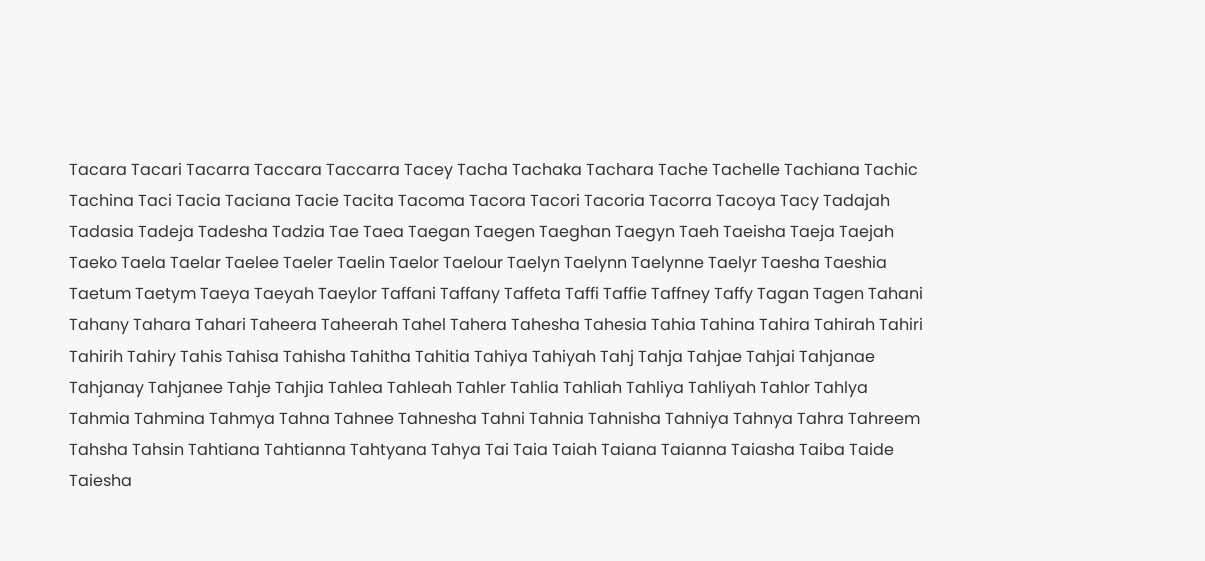Tacara Tacari Tacarra Taccara Taccarra Tacey Tacha Tachaka Tachara Tache Tachelle Tachiana Tachic Tachina Taci Tacia Taciana Tacie Tacita Tacoma Tacora Tacori Tacoria Tacorra Tacoya Tacy Tadajah Tadasia Tadeja Tadesha Tadzia Tae Taea Taegan Taegen Taeghan Taegyn Taeh Taeisha Taeja Taejah Taeko Taela Taelar Taelee Taeler Taelin Taelor Taelour Taelyn Taelynn Taelynne Taelyr Taesha Taeshia Taetum Taetym Taeya Taeyah Taeylor Taffani Taffany Taffeta Taffi Taffie Taffney Taffy Tagan Tagen Tahani Tahany Tahara Tahari Taheera Taheerah Tahel Tahera Tahesha Tahesia Tahia Tahina Tahira Tahirah Tahiri Tahirih Tahiry Tahis Tahisa Tahisha Tahitha Tahitia Tahiya Tahiyah Tahj Tahja Tahjae Tahjai Tahjanae Tahjanay Tahjanee Tahje Tahjia Tahlea Tahleah Tahler Tahlia Tahliah Tahliya Tahliyah Tahlor Tahlya Tahmia Tahmina Tahmya Tahna Tahnee Tahnesha Tahni Tahnia Tahnisha Tahniya Tahnya Tahra Tahreem Tahsha Tahsin Tahtiana Tahtianna Tahtyana Tahya Tai Taia Taiah Taiana Taianna Taiasha Taiba Taide Taiesha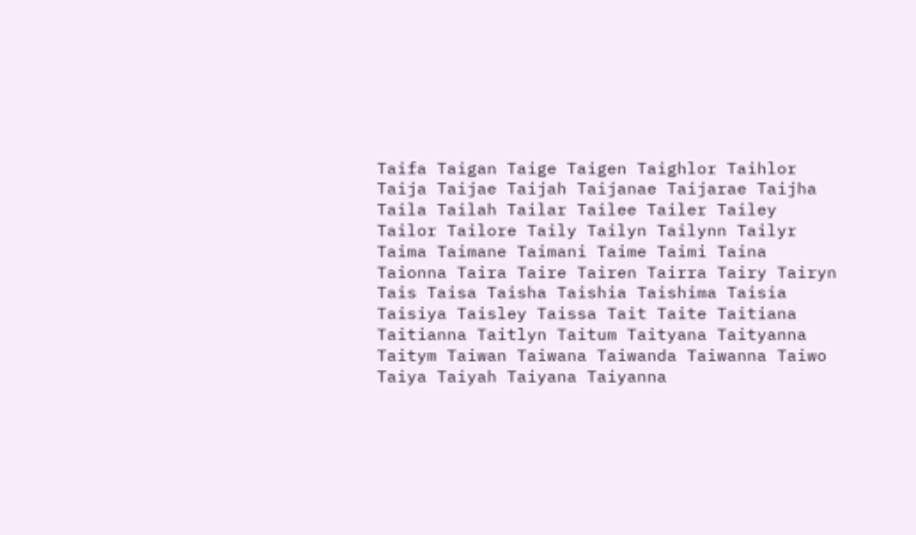Taifa Taigan Taige Taigen Taighlor Taihlor Taija Taijae Taijah Taijanae Taijarae Taijha Taila Tailah Tailar Tailee Tailer Tailey Tailor Tailore Taily Tailyn Tailynn Tailyr Taima Taimane Taimani Taime Taimi Taina Taionna Taira Taire Tairen Tairra Tairy Tairyn Tais Taisa Taisha Taishia Taishima Taisia Taisiya Taisley Taissa Tait Taite Taitiana Taitianna Taitlyn Taitum Taityana Taityanna Taitym Taiwan Taiwana Taiwanda Taiwanna Taiwo Taiya Taiyah Taiyana Taiyanna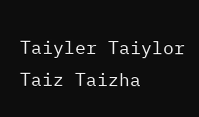Taiyler Taiylor Taiz Taizha